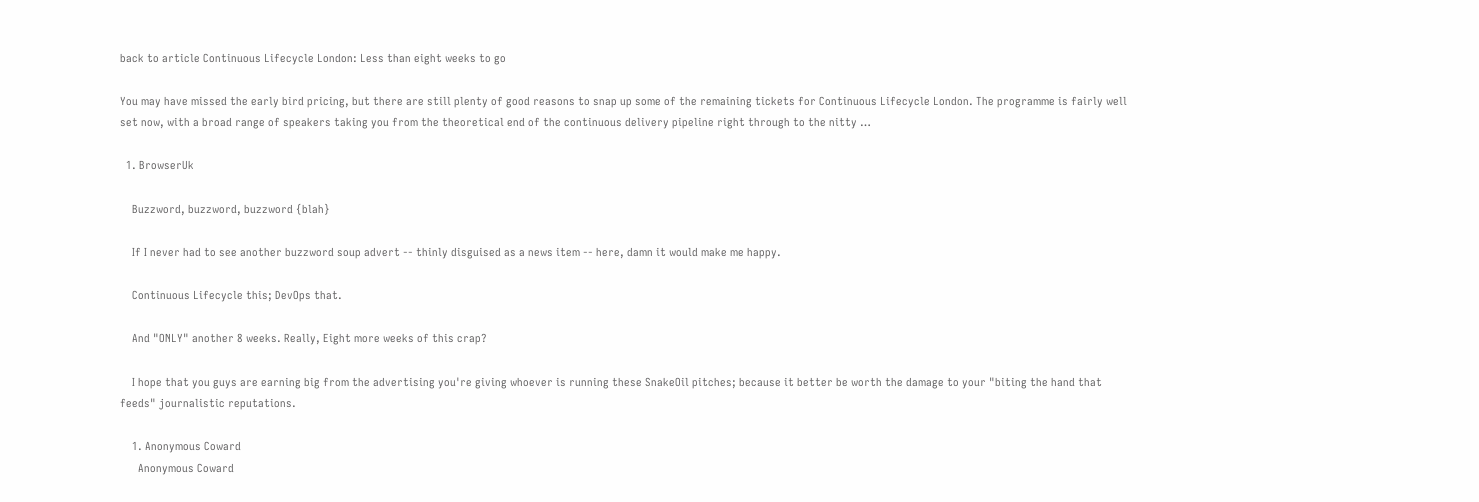back to article Continuous Lifecycle London: Less than eight weeks to go

You may have missed the early bird pricing, but there are still plenty of good reasons to snap up some of the remaining tickets for Continuous Lifecycle London. The programme is fairly well set now, with a broad range of speakers taking you from the theoretical end of the continuous delivery pipeline right through to the nitty …

  1. BrowserUk

    Buzzword, buzzword, buzzword {blah}

    If I never had to see another buzzword soup advert -- thinly disguised as a news item -- here, damn it would make me happy.

    Continuous Lifecycle this; DevOps that.

    And "ONLY" another 8 weeks. Really, Eight more weeks of this crap?

    I hope that you guys are earning big from the advertising you're giving whoever is running these SnakeOil pitches; because it better be worth the damage to your "biting the hand that feeds" journalistic reputations.

    1. Anonymous Coward
      Anonymous Coward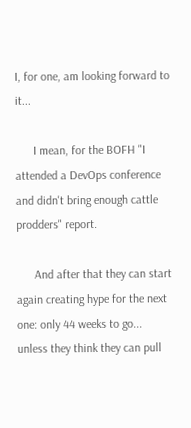I, for one, am looking forward to it...

      I mean, for the BOFH "I attended a DevOps conference and didn't bring enough cattle prodders" report.

      And after that they can start again creating hype for the next one: only 44 weeks to go... unless they think they can pull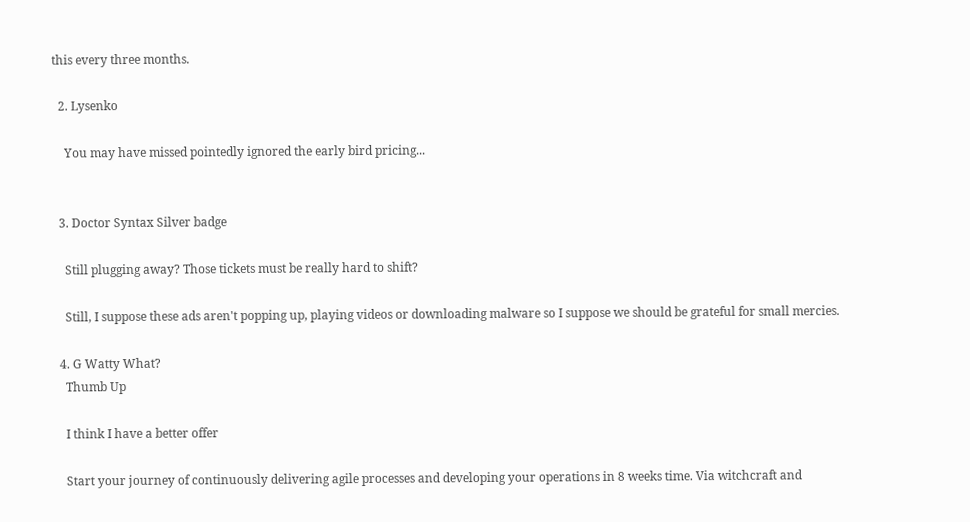this every three months.

  2. Lysenko

    You may have missed pointedly ignored the early bird pricing...


  3. Doctor Syntax Silver badge

    Still plugging away? Those tickets must be really hard to shift?

    Still, I suppose these ads aren't popping up, playing videos or downloading malware so I suppose we should be grateful for small mercies.

  4. G Watty What?
    Thumb Up

    I think I have a better offer

    Start your journey of continuously delivering agile processes and developing your operations in 8 weeks time. Via witchcraft and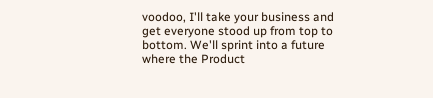voodoo, I'll take your business and get everyone stood up from top to bottom. We'll sprint into a future where the Product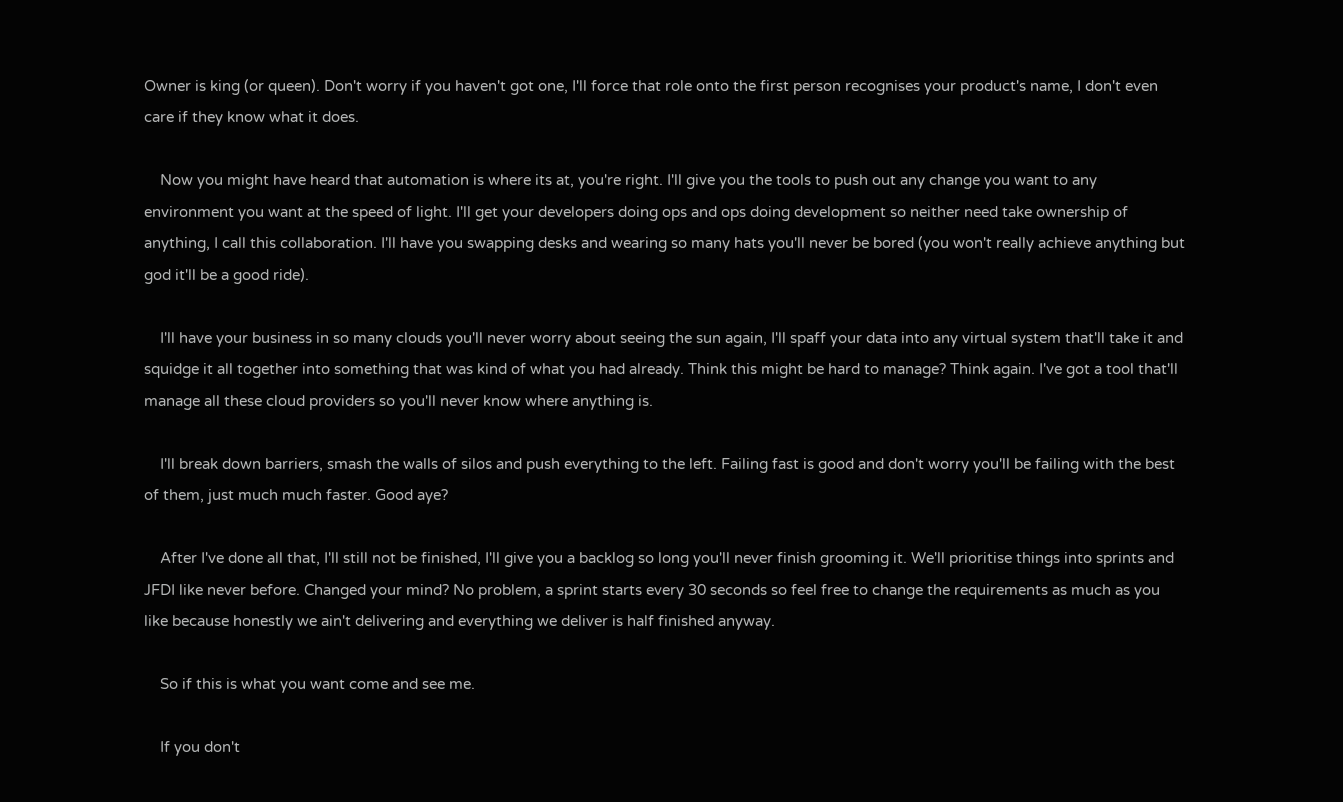Owner is king (or queen). Don't worry if you haven't got one, I'll force that role onto the first person recognises your product's name, I don't even care if they know what it does.

    Now you might have heard that automation is where its at, you're right. I'll give you the tools to push out any change you want to any environment you want at the speed of light. I'll get your developers doing ops and ops doing development so neither need take ownership of anything, I call this collaboration. I'll have you swapping desks and wearing so many hats you'll never be bored (you won't really achieve anything but god it'll be a good ride).

    I'll have your business in so many clouds you'll never worry about seeing the sun again, I'll spaff your data into any virtual system that'll take it and squidge it all together into something that was kind of what you had already. Think this might be hard to manage? Think again. I've got a tool that'll manage all these cloud providers so you'll never know where anything is.

    I'll break down barriers, smash the walls of silos and push everything to the left. Failing fast is good and don't worry you'll be failing with the best of them, just much much faster. Good aye?

    After I've done all that, I'll still not be finished, I'll give you a backlog so long you'll never finish grooming it. We'll prioritise things into sprints and JFDI like never before. Changed your mind? No problem, a sprint starts every 30 seconds so feel free to change the requirements as much as you like because honestly we ain't delivering and everything we deliver is half finished anyway.

    So if this is what you want come and see me.

    If you don't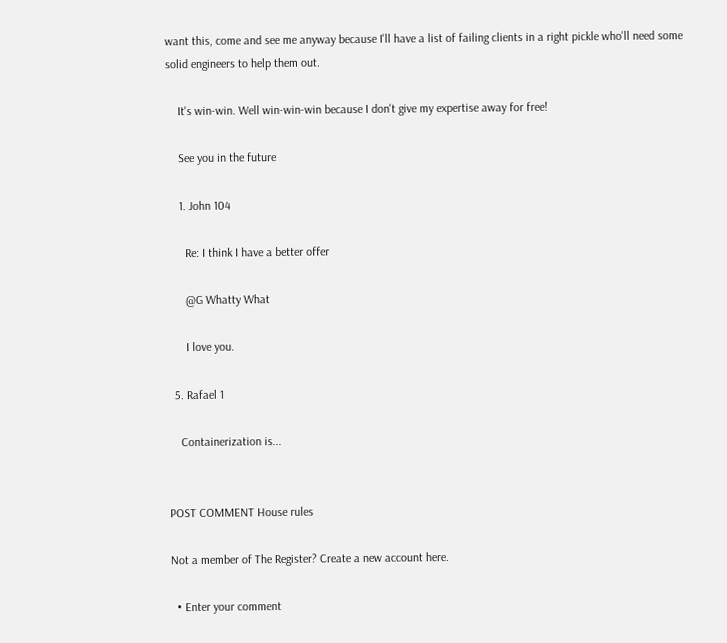want this, come and see me anyway because I'll have a list of failing clients in a right pickle who'll need some solid engineers to help them out.

    It's win-win. Well win-win-win because I don't give my expertise away for free!

    See you in the future

    1. John 104

      Re: I think I have a better offer

      @G Whatty What

      I love you.

  5. Rafael 1

    Containerization is...


POST COMMENT House rules

Not a member of The Register? Create a new account here.

  • Enter your comment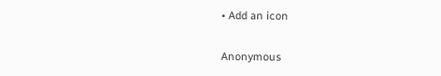• Add an icon

Anonymous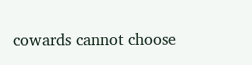cowards cannot choose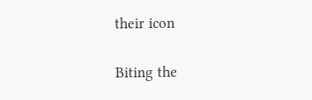their icon

Biting the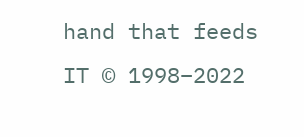hand that feeds IT © 1998–2022